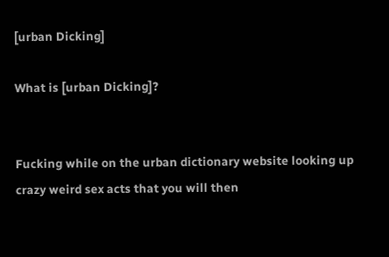[urban Dicking]

What is [urban Dicking]?


Fucking while on the urban dictionary website looking up crazy weird sex acts that you will then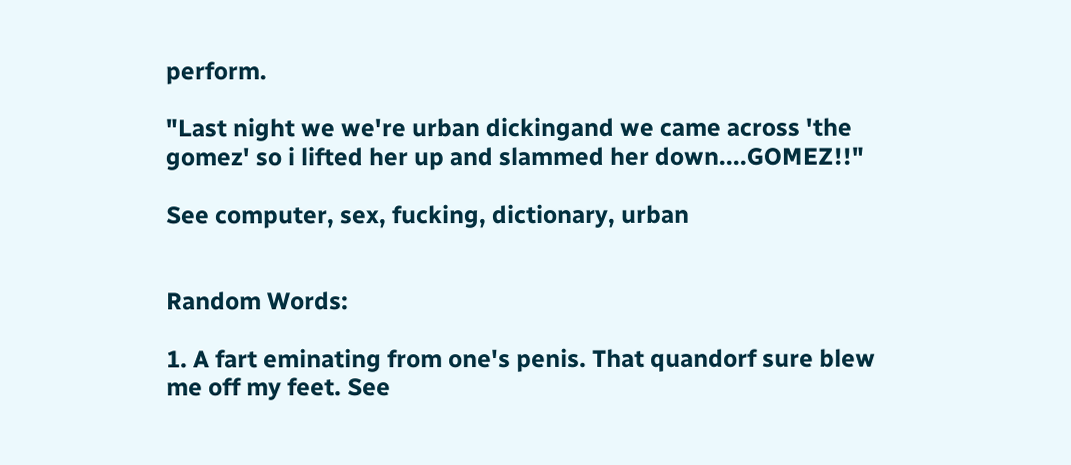perform.

"Last night we we're urban dickingand we came across 'the gomez' so i lifted her up and slammed her down....GOMEZ!!"

See computer, sex, fucking, dictionary, urban


Random Words:

1. A fart eminating from one's penis. That quandorf sure blew me off my feet. See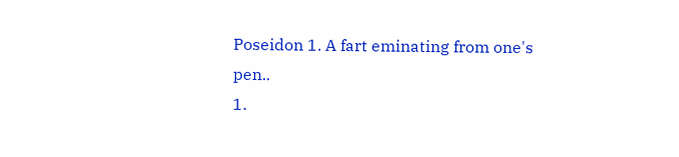Poseidon 1. A fart eminating from one's pen..
1.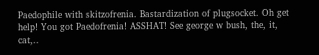Paedophile with skitzofrenia. Bastardization of plugsocket. Oh get help! You got Paedofrenia! ASSHAT! See george w bush, the, it, cat,..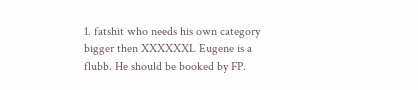1. fatshit who needs his own category bigger then XXXXXXL Eugene is a flubb. He should be booked by FP.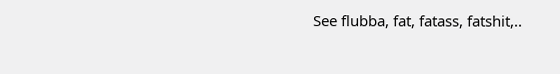See flubba, fat, fatass, fatshit,..